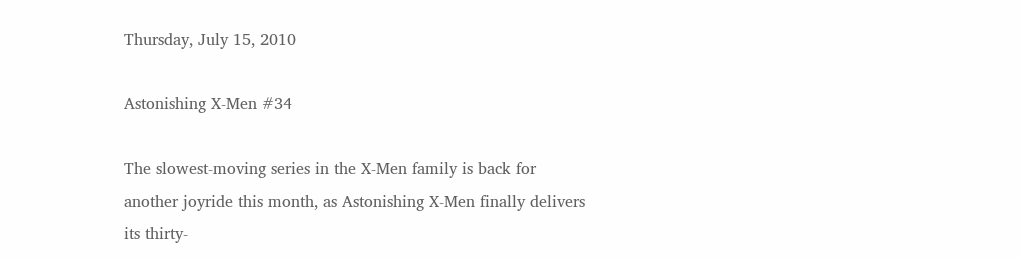Thursday, July 15, 2010

Astonishing X-Men #34

The slowest-moving series in the X-Men family is back for another joyride this month, as Astonishing X-Men finally delivers its thirty-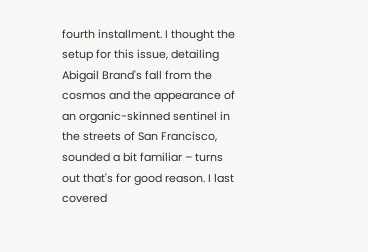fourth installment. I thought the setup for this issue, detailing Abigail Brand's fall from the cosmos and the appearance of an organic-skinned sentinel in the streets of San Francisco, sounded a bit familiar – turns out that's for good reason. I last covered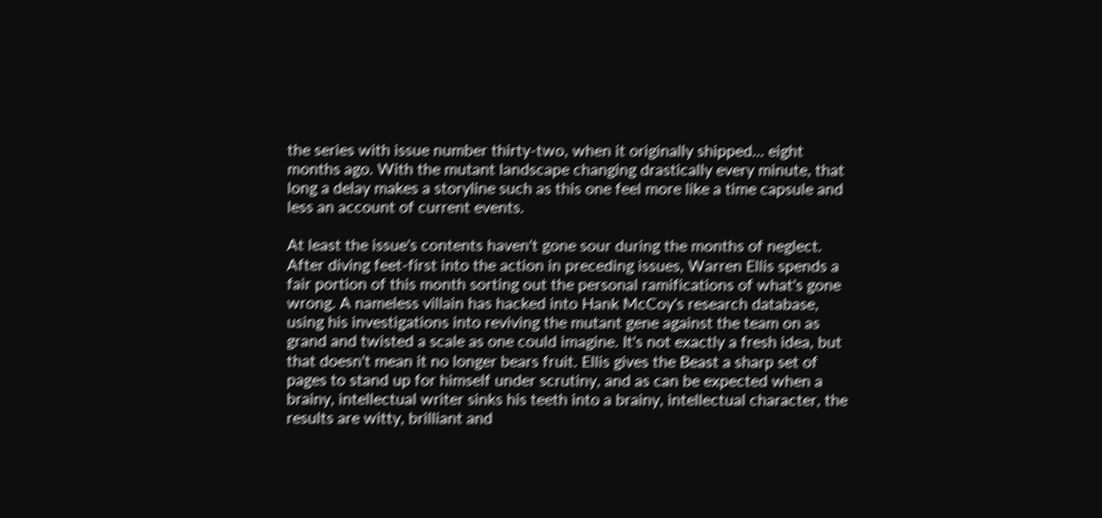the series with issue number thirty-two, when it originally shipped... eight months ago. With the mutant landscape changing drastically every minute, that long a delay makes a storyline such as this one feel more like a time capsule and less an account of current events.

At least the issue's contents haven't gone sour during the months of neglect. After diving feet-first into the action in preceding issues, Warren Ellis spends a fair portion of this month sorting out the personal ramifications of what's gone wrong. A nameless villain has hacked into Hank McCoy's research database, using his investigations into reviving the mutant gene against the team on as grand and twisted a scale as one could imagine. It's not exactly a fresh idea, but that doesn't mean it no longer bears fruit. Ellis gives the Beast a sharp set of pages to stand up for himself under scrutiny, and as can be expected when a brainy, intellectual writer sinks his teeth into a brainy, intellectual character, the results are witty, brilliant and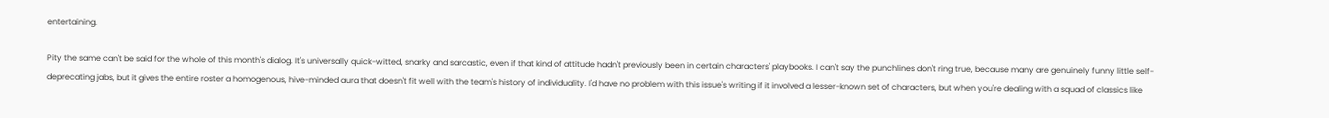entertaining.

Pity the same can't be said for the whole of this month's dialog. It's universally quick-witted, snarky and sarcastic, even if that kind of attitude hadn't previously been in certain characters' playbooks. I can't say the punchlines don't ring true, because many are genuinely funny little self-deprecating jabs, but it gives the entire roster a homogenous, hive-minded aura that doesn't fit well with the team's history of individuality. I'd have no problem with this issue's writing if it involved a lesser-known set of characters, but when you're dealing with a squad of classics like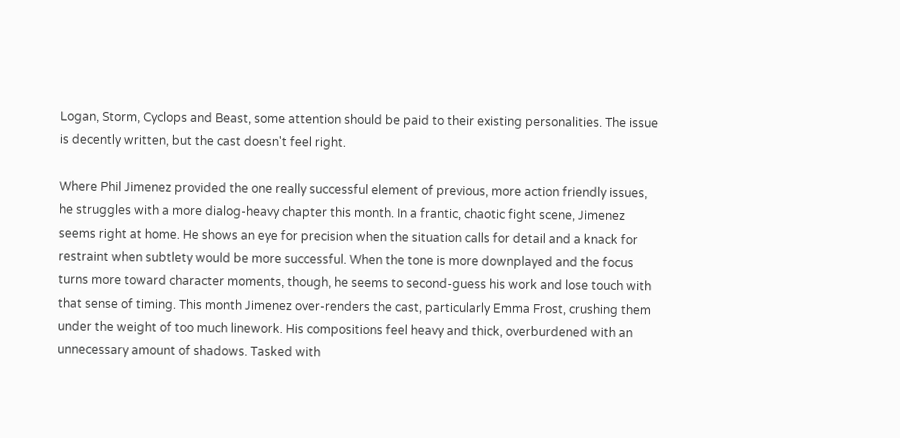Logan, Storm, Cyclops and Beast, some attention should be paid to their existing personalities. The issue is decently written, but the cast doesn't feel right.

Where Phil Jimenez provided the one really successful element of previous, more action friendly issues, he struggles with a more dialog-heavy chapter this month. In a frantic, chaotic fight scene, Jimenez seems right at home. He shows an eye for precision when the situation calls for detail and a knack for restraint when subtlety would be more successful. When the tone is more downplayed and the focus turns more toward character moments, though, he seems to second-guess his work and lose touch with that sense of timing. This month Jimenez over-renders the cast, particularly Emma Frost, crushing them under the weight of too much linework. His compositions feel heavy and thick, overburdened with an unnecessary amount of shadows. Tasked with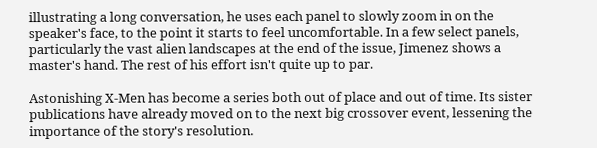illustrating a long conversation, he uses each panel to slowly zoom in on the speaker's face, to the point it starts to feel uncomfortable. In a few select panels, particularly the vast alien landscapes at the end of the issue, Jimenez shows a master's hand. The rest of his effort isn't quite up to par.

Astonishing X-Men has become a series both out of place and out of time. Its sister publications have already moved on to the next big crossover event, lessening the importance of the story's resolution.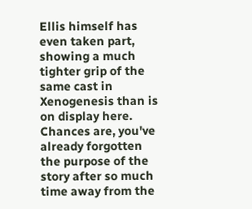Ellis himself has even taken part, showing a much tighter grip of the same cast in Xenogenesis than is on display here. Chances are, you've already forgotten the purpose of the story after so much time away from the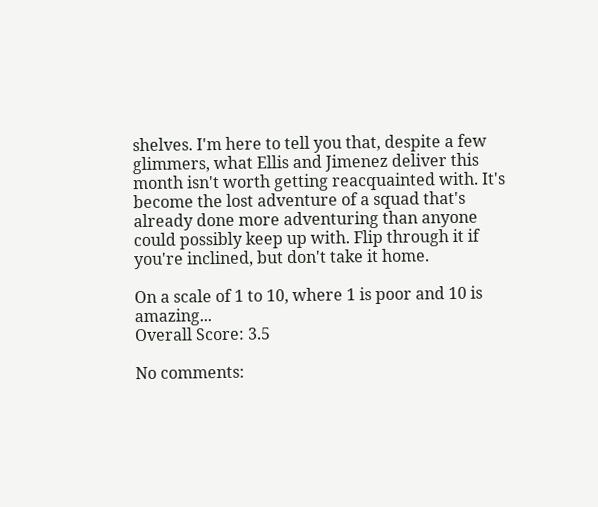shelves. I'm here to tell you that, despite a few glimmers, what Ellis and Jimenez deliver this month isn't worth getting reacquainted with. It's become the lost adventure of a squad that's already done more adventuring than anyone could possibly keep up with. Flip through it if you're inclined, but don't take it home.

On a scale of 1 to 10, where 1 is poor and 10 is amazing...
Overall Score: 3.5

No comments: